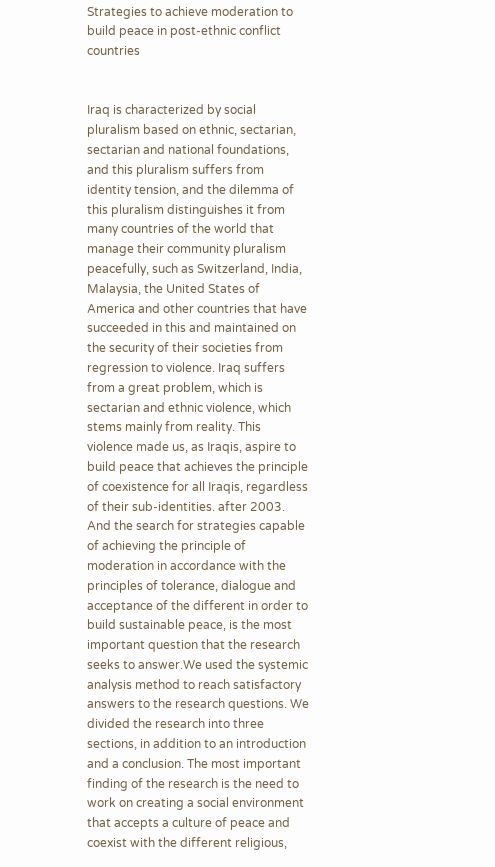Strategies to achieve moderation to build peace in post-ethnic conflict countries


Iraq is characterized by social pluralism based on ethnic, sectarian, sectarian and national foundations, and this pluralism suffers from identity tension, and the dilemma of this pluralism distinguishes it from many countries of the world that manage their community pluralism peacefully, such as Switzerland, India, Malaysia, the United States of America and other countries that have succeeded in this and maintained on the security of their societies from regression to violence. Iraq suffers from a great problem, which is sectarian and ethnic violence, which stems mainly from reality. This violence made us, as Iraqis, aspire to build peace that achieves the principle of coexistence for all Iraqis, regardless of their sub-identities. after 2003. And the search for strategies capable of achieving the principle of moderation in accordance with the principles of tolerance, dialogue and acceptance of the different in order to build sustainable peace, is the most important question that the research seeks to answer.We used the systemic analysis method to reach satisfactory answers to the research questions. We divided the research into three sections, in addition to an introduction and a conclusion. The most important finding of the research is the need to work on creating a social environment that accepts a culture of peace and coexist with the different religious,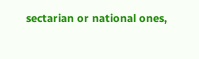sectarian or national ones,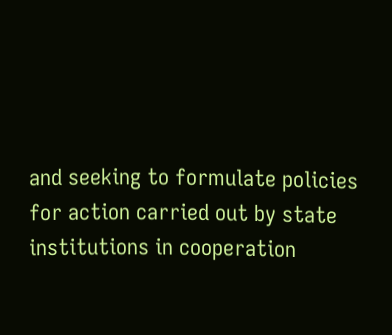and seeking to formulate policies for action carried out by state institutions in cooperation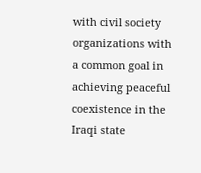with civil society organizations with a common goal in achieving peaceful coexistence in the Iraqi state